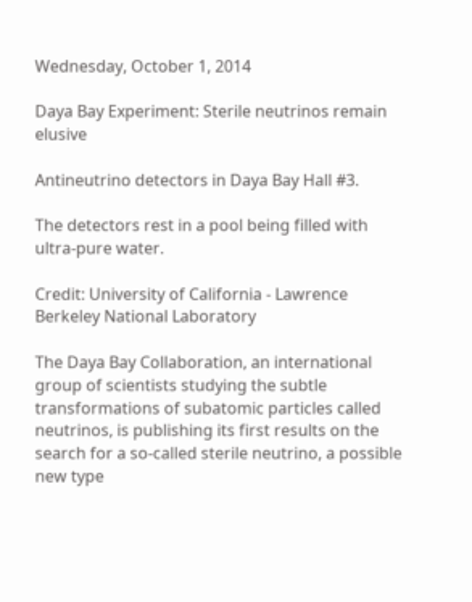Wednesday, October 1, 2014

Daya Bay Experiment: Sterile neutrinos remain elusive

Antineutrino detectors in Daya Bay Hall #3.

The detectors rest in a pool being filled with ultra-pure water.

Credit: University of California - Lawrence Berkeley National Laboratory

The Daya Bay Collaboration, an international group of scientists studying the subtle transformations of subatomic particles called neutrinos, is publishing its first results on the search for a so-called sterile neutrino, a possible new type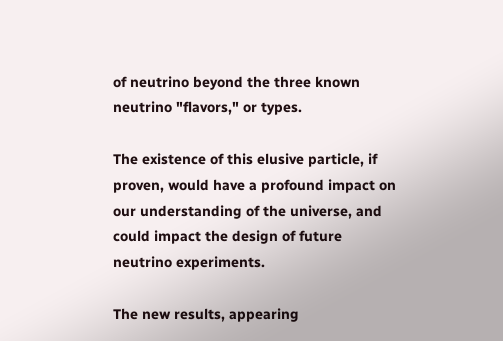of neutrino beyond the three known neutrino "flavors," or types.

The existence of this elusive particle, if proven, would have a profound impact on our understanding of the universe, and could impact the design of future neutrino experiments.

The new results, appearing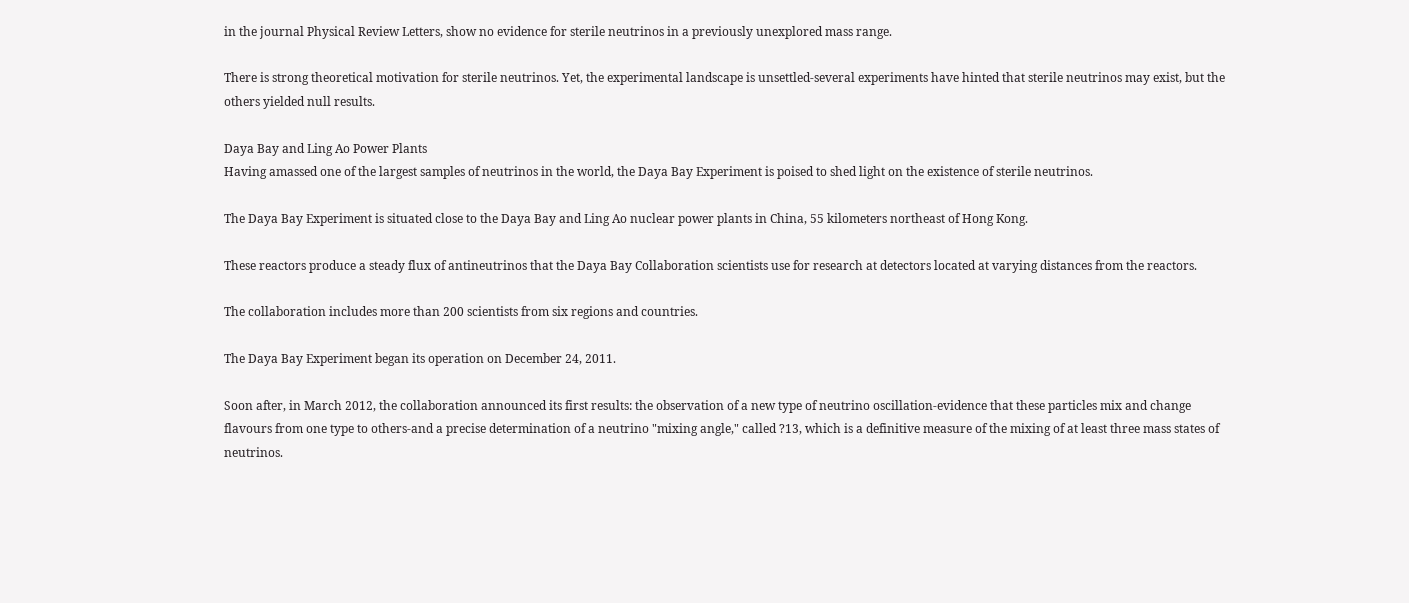in the journal Physical Review Letters, show no evidence for sterile neutrinos in a previously unexplored mass range.

There is strong theoretical motivation for sterile neutrinos. Yet, the experimental landscape is unsettled-several experiments have hinted that sterile neutrinos may exist, but the others yielded null results.

Daya Bay and Ling Ao Power Plants
Having amassed one of the largest samples of neutrinos in the world, the Daya Bay Experiment is poised to shed light on the existence of sterile neutrinos.

The Daya Bay Experiment is situated close to the Daya Bay and Ling Ao nuclear power plants in China, 55 kilometers northeast of Hong Kong.

These reactors produce a steady flux of antineutrinos that the Daya Bay Collaboration scientists use for research at detectors located at varying distances from the reactors.

The collaboration includes more than 200 scientists from six regions and countries.

The Daya Bay Experiment began its operation on December 24, 2011.

Soon after, in March 2012, the collaboration announced its first results: the observation of a new type of neutrino oscillation-evidence that these particles mix and change flavours from one type to others-and a precise determination of a neutrino "mixing angle," called ?13, which is a definitive measure of the mixing of at least three mass states of neutrinos.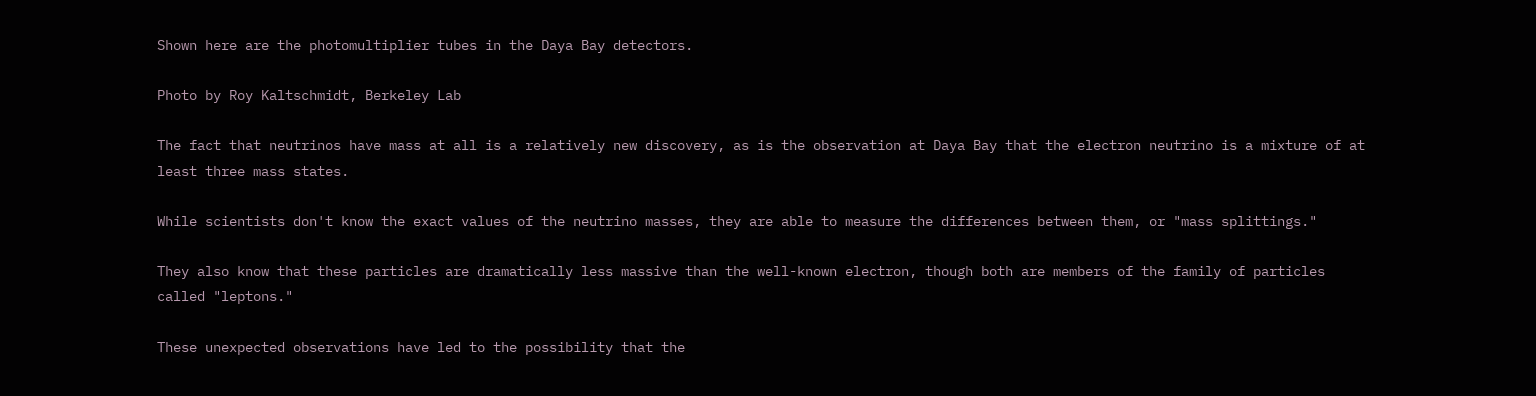Shown here are the photomultiplier tubes in the Daya Bay detectors.

Photo by Roy Kaltschmidt, Berkeley Lab

The fact that neutrinos have mass at all is a relatively new discovery, as is the observation at Daya Bay that the electron neutrino is a mixture of at least three mass states.

While scientists don't know the exact values of the neutrino masses, they are able to measure the differences between them, or "mass splittings."

They also know that these particles are dramatically less massive than the well-known electron, though both are members of the family of particles called "leptons."

These unexpected observations have led to the possibility that the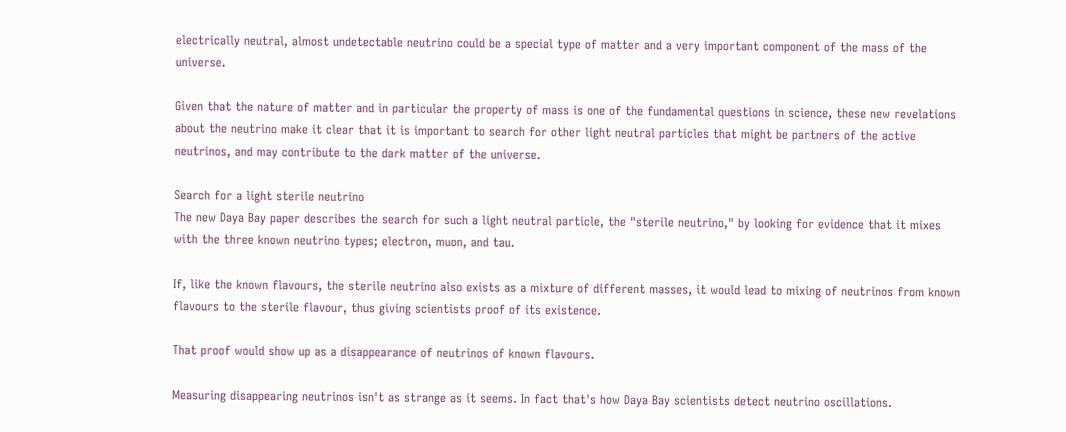electrically neutral, almost undetectable neutrino could be a special type of matter and a very important component of the mass of the universe.

Given that the nature of matter and in particular the property of mass is one of the fundamental questions in science, these new revelations about the neutrino make it clear that it is important to search for other light neutral particles that might be partners of the active neutrinos, and may contribute to the dark matter of the universe.

Search for a light sterile neutrino
The new Daya Bay paper describes the search for such a light neutral particle, the "sterile neutrino," by looking for evidence that it mixes with the three known neutrino types; electron, muon, and tau.

If, like the known flavours, the sterile neutrino also exists as a mixture of different masses, it would lead to mixing of neutrinos from known flavours to the sterile flavour, thus giving scientists proof of its existence.

That proof would show up as a disappearance of neutrinos of known flavours.

Measuring disappearing neutrinos isn't as strange as it seems. In fact that's how Daya Bay scientists detect neutrino oscillations.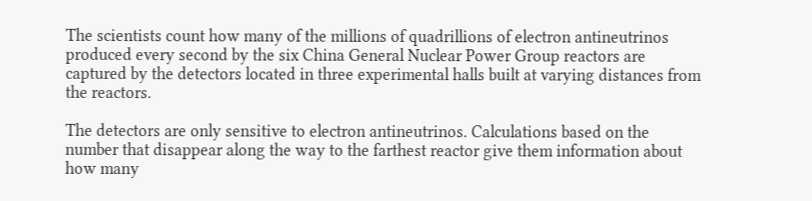The scientists count how many of the millions of quadrillions of electron antineutrinos produced every second by the six China General Nuclear Power Group reactors are captured by the detectors located in three experimental halls built at varying distances from the reactors.

The detectors are only sensitive to electron antineutrinos. Calculations based on the number that disappear along the way to the farthest reactor give them information about how many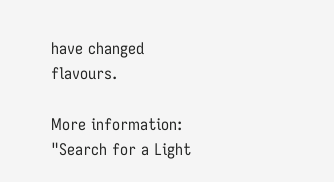have changed flavours.

More information: "Search for a Light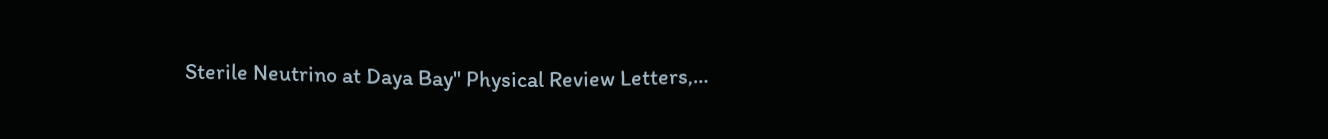Sterile Neutrino at Daya Bay" Physical Review Letters,…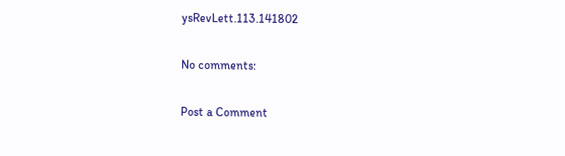ysRevLett.113.141802

No comments:

Post a Comment